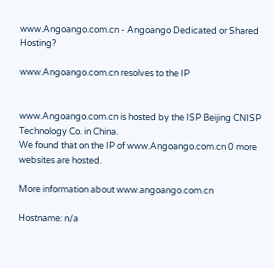www.Angoango.com.cn - Angoango Dedicated or Shared Hosting?

www.Angoango.com.cn resolves to the IP


www.Angoango.com.cn is hosted by the ISP Beijing CNISP Technology Co. in China.
We found that on the IP of www.Angoango.com.cn 0 more websites are hosted.

More information about www.angoango.com.cn

Hostname: n/a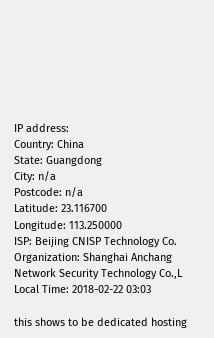IP address:
Country: China
State: Guangdong
City: n/a
Postcode: n/a
Latitude: 23.116700
Longitude: 113.250000
ISP: Beijing CNISP Technology Co.
Organization: Shanghai Anchang Network Security Technology Co.,L
Local Time: 2018-02-22 03:03

this shows to be dedicated hosting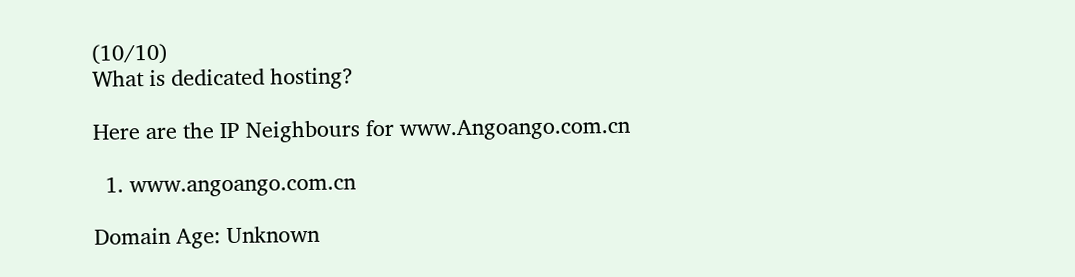(10/10)
What is dedicated hosting?

Here are the IP Neighbours for www.Angoango.com.cn

  1. www.angoango.com.cn

Domain Age: Unknown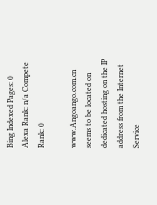Bing Indexed Pages: 0
Alexa Rank: n/a Compete Rank: 0

www.Angoango.com.cn seems to be located on dedicated hosting on the IP address from the Internet Service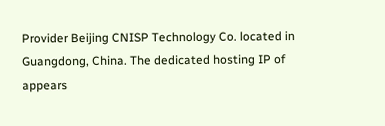Provider Beijing CNISP Technology Co. located in Guangdong, China. The dedicated hosting IP of appears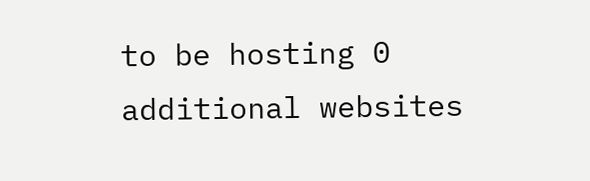to be hosting 0 additional websites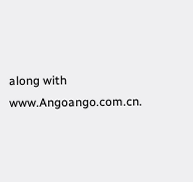along with www.Angoango.com.cn.